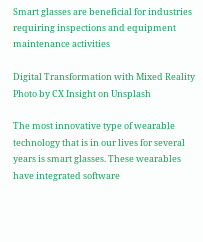Smart glasses are beneficial for industries requiring inspections and equipment maintenance activities

Digital Transformation with Mixed Reality
Photo by CX Insight on Unsplash

The most innovative type of wearable technology that is in our lives for several years is smart glasses. These wearables have integrated software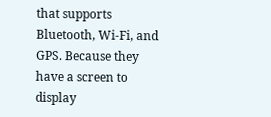that supports Bluetooth, Wi-Fi, and GPS. Because they have a screen to display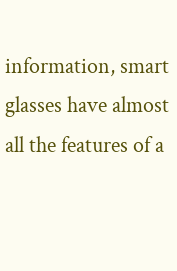information, smart glasses have almost all the features of a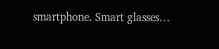smartphone. Smart glasses…